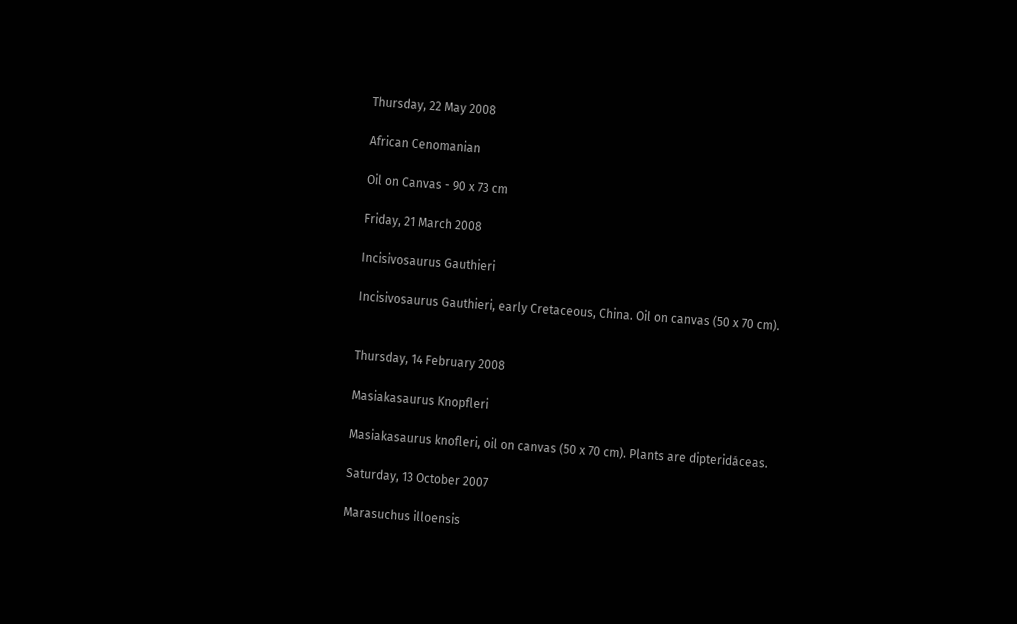Thursday, 22 May 2008

African Cenomanian

Oil on Canvas - 90 x 73 cm

Friday, 21 March 2008

Incisivosaurus Gauthieri

Incisivosaurus Gauthieri, early Cretaceous, China. Oil on canvas (50 x 70 cm).


Thursday, 14 February 2008

Masiakasaurus Knopfleri

Masiakasaurus knofleri, oil on canvas (50 x 70 cm). Plants are dipteridáceas.

Saturday, 13 October 2007

Marasuchus illoensis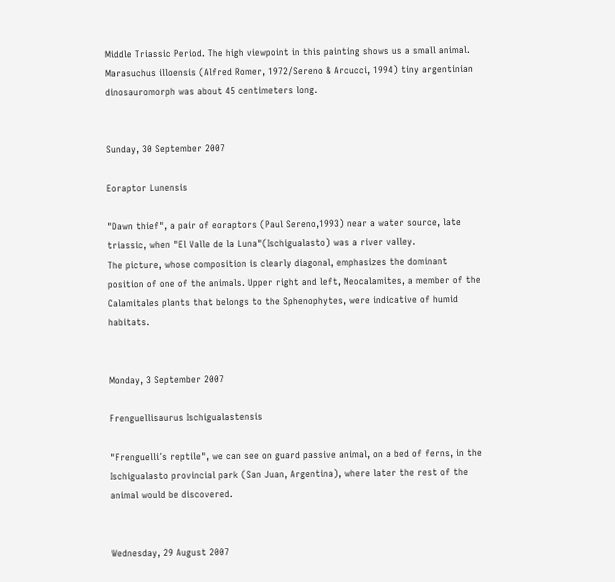Middle Triassic Period. The high viewpoint in this painting shows us a small animal. Marasuchus illoensis (Alfred Romer, 1972/Sereno & Arcucci, 1994) tiny argentinian dinosauromorph was about 45 centimeters long.


Sunday, 30 September 2007

Eoraptor Lunensis

"Dawn thief", a pair of eoraptors (Paul Sereno,1993) near a water source, late triassic, when "El Valle de la Luna"(Ischigualasto) was a river valley.
The picture, whose composition is clearly diagonal, emphasizes the dominant position of one of the animals. Upper right and left, Neocalamites, a member of the Calamitales plants that belongs to the Sphenophytes, were indicative of humid habitats.


Monday, 3 September 2007

Frenguellisaurus Ischigualastensis

"Frenguelli´s reptile", we can see on guard passive animal, on a bed of ferns, in the Ischigualasto provincial park (San Juan, Argentina), where later the rest of the animal would be discovered.


Wednesday, 29 August 2007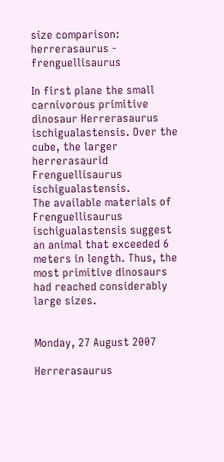size comparison: herrerasaurus - frenguellisaurus

In first plane the small carnivorous primitive dinosaur Herrerasaurus ischigualastensis. Over the cube, the larger herrerasaurid Frenguellisaurus ischigualastensis.
The available materials of Frenguellisaurus ischigualastensis suggest an animal that exceeded 6 meters in length. Thus, the most primitive dinosaurs had reached considerably large sizes.


Monday, 27 August 2007

Herrerasaurus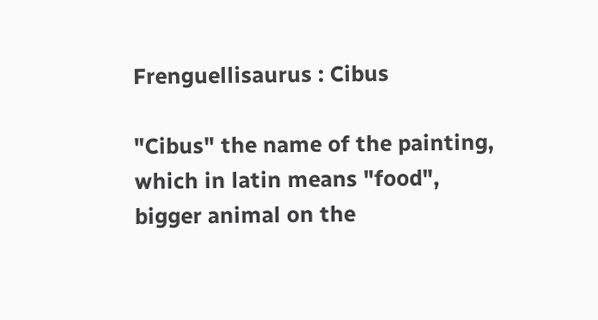Frenguellisaurus : Cibus

"Cibus" the name of the painting, which in latin means "food", bigger animal on the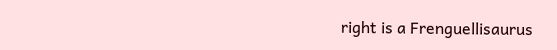right is a Frenguellisaurus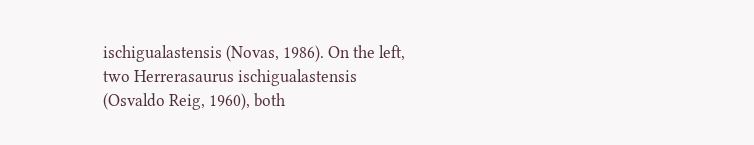ischigualastensis (Novas, 1986). On the left, two Herrerasaurus ischigualastensis
(Osvaldo Reig, 1960), both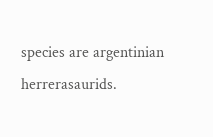species are argentinian herrerasaurids.